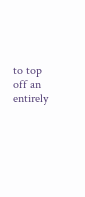to top off an entirely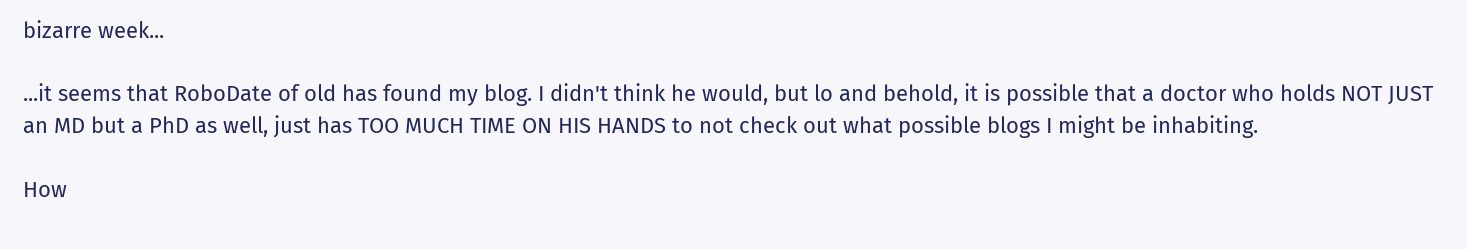bizarre week...

...it seems that RoboDate of old has found my blog. I didn't think he would, but lo and behold, it is possible that a doctor who holds NOT JUST an MD but a PhD as well, just has TOO MUCH TIME ON HIS HANDS to not check out what possible blogs I might be inhabiting.

How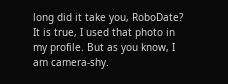long did it take you, RoboDate? It is true, I used that photo in my profile. But as you know, I am camera-shy.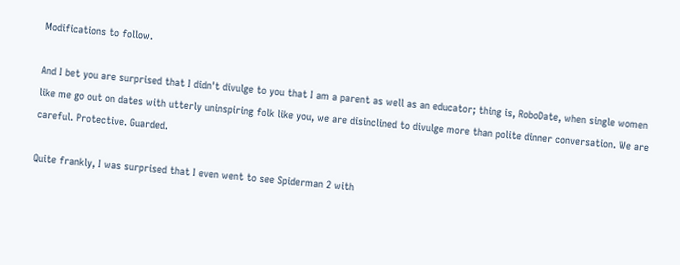Modifications to follow.

And I bet you are surprised that I didn't divulge to you that I am a parent as well as an educator; thing is, RoboDate, when single women like me go out on dates with utterly uninspiring folk like you, we are disinclined to divulge more than polite dinner conversation. We are careful. Protective. Guarded.

Quite frankly, I was surprised that I even went to see Spiderman 2 with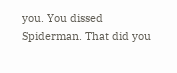you. You dissed Spiderman. That did you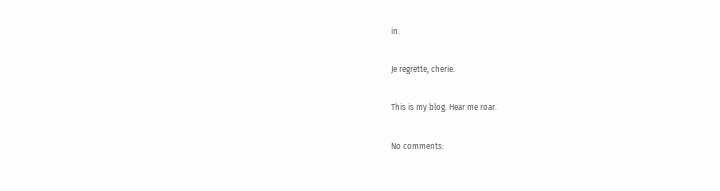in.

Je regrette, cherie.

This is my blog. Hear me roar.

No comments: